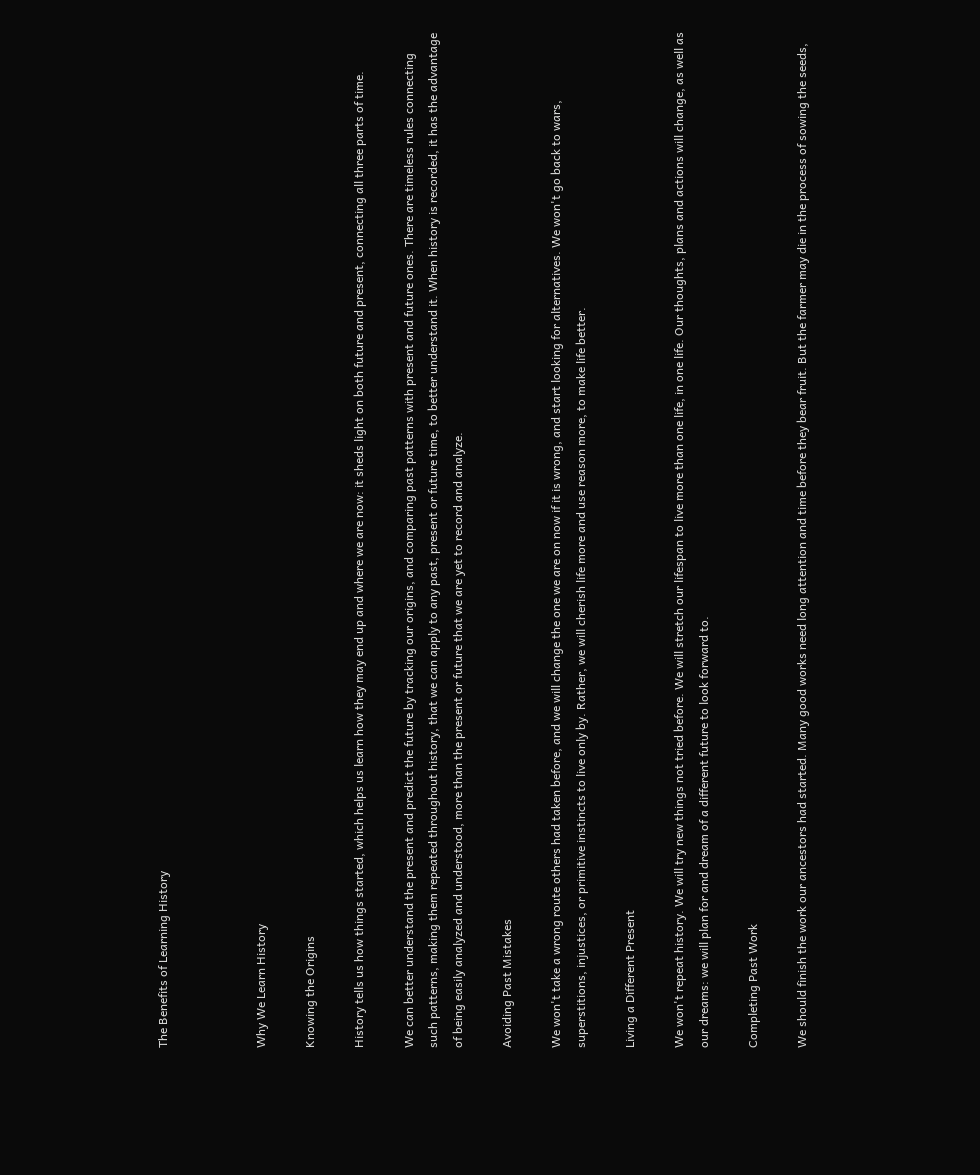The Benefits of Learning History



Why We Learn History

Knowing the Origins

History tells us how things started, which helps us learn how they may end up and where we are now: it sheds light on both future and present, connecting all three parts of time.

We can better understand the present and predict the future by tracking our origins, and comparing past patterns with present and future ones. There are timeless rules connecting such patterns, making them repeated throughout history, that we can apply to any past, present or future time, to better understand it. When history is recorded, it has the advantage of being easily analyzed and understood, more than the present or future that we are yet to record and analyze.

Avoiding Past Mistakes

We won't take a wrong route others had taken before, and we will change the one we are on now if it is wrong, and start looking for alternatives. We won't go back to wars, superstitions, injustices, or primitive instincts to live only by. Rather, we will cherish life more and use reason more, to make life better.

Living a Different Present

We won't repeat history. We will try new things not tried before. We will stretch our lifespan to live more than one life, in one life. Our thoughts, plans and actions will change, as well as our dreams: we will plan for and dream of a different future to look forward to.

Completing Past Work

We should finish the work our ancestors had started. Many good works need long attention and time before they bear fruit. But the farmer may die in the process of sowing the seeds,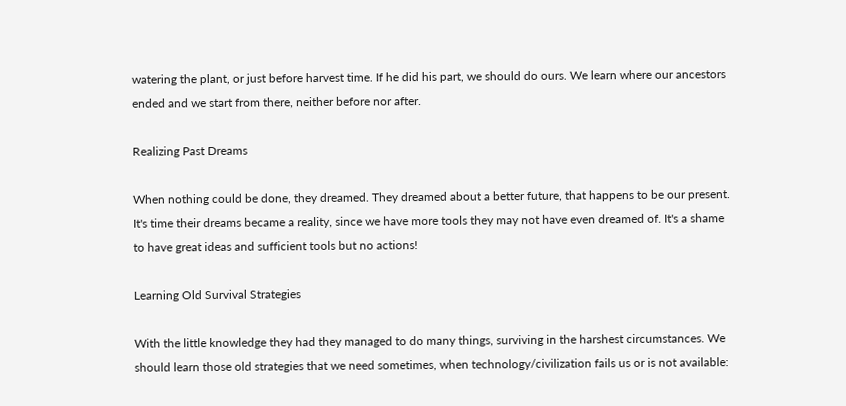watering the plant, or just before harvest time. If he did his part, we should do ours. We learn where our ancestors ended and we start from there, neither before nor after.

Realizing Past Dreams

When nothing could be done, they dreamed. They dreamed about a better future, that happens to be our present. It's time their dreams became a reality, since we have more tools they may not have even dreamed of. It's a shame to have great ideas and sufficient tools but no actions!

Learning Old Survival Strategies

With the little knowledge they had they managed to do many things, surviving in the harshest circumstances. We should learn those old strategies that we need sometimes, when technology/civilization fails us or is not available: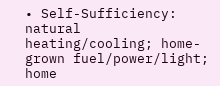• Self-Sufficiency: natural heating/cooling; home-grown fuel/power/light; home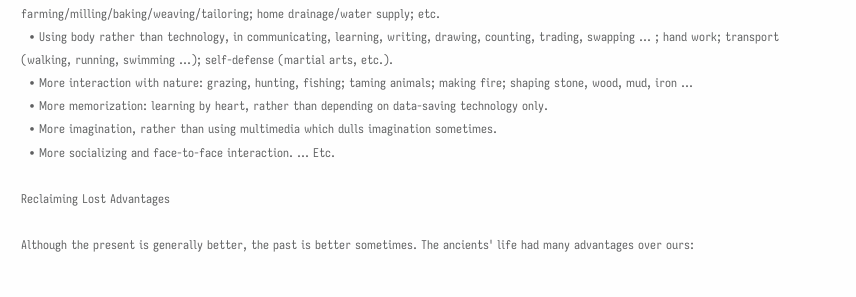farming/milling/baking/weaving/tailoring; home drainage/water supply; etc.
  • Using body rather than technology, in communicating, learning, writing, drawing, counting, trading, swapping ... ; hand work; transport (walking, running, swimming ...); self-defense (martial arts, etc.).
  • More interaction with nature: grazing, hunting, fishing; taming animals; making fire; shaping stone, wood, mud, iron ...
  • More memorization: learning by heart, rather than depending on data-saving technology only.
  • More imagination, rather than using multimedia which dulls imagination sometimes.
  • More socializing and face-to-face interaction. ... Etc.

Reclaiming Lost Advantages

Although the present is generally better, the past is better sometimes. The ancients' life had many advantages over ours: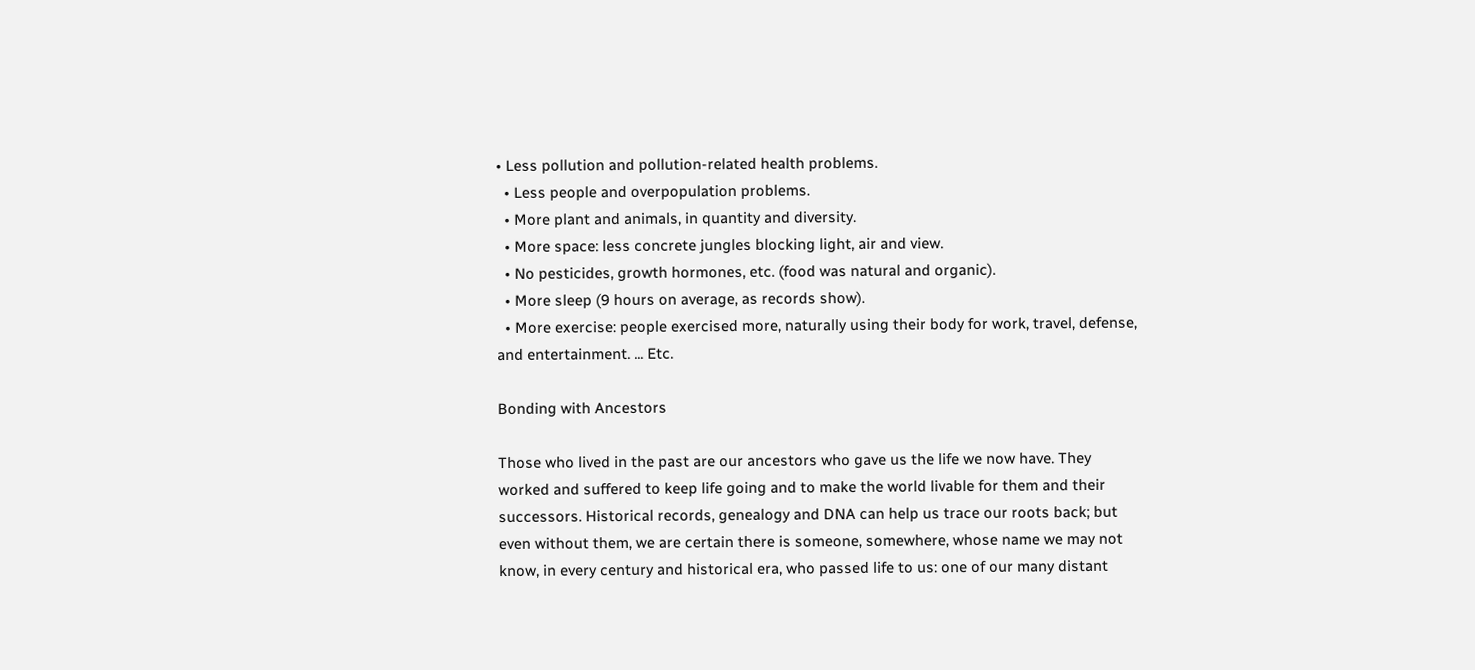• Less pollution and pollution-related health problems.
  • Less people and overpopulation problems.
  • More plant and animals, in quantity and diversity.
  • More space: less concrete jungles blocking light, air and view.
  • No pesticides, growth hormones, etc. (food was natural and organic).
  • More sleep (9 hours on average, as records show).
  • More exercise: people exercised more, naturally using their body for work, travel, defense, and entertainment. ... Etc.

Bonding with Ancestors

Those who lived in the past are our ancestors who gave us the life we now have. They worked and suffered to keep life going and to make the world livable for them and their successors. Historical records, genealogy and DNA can help us trace our roots back; but even without them, we are certain there is someone, somewhere, whose name we may not know, in every century and historical era, who passed life to us: one of our many distant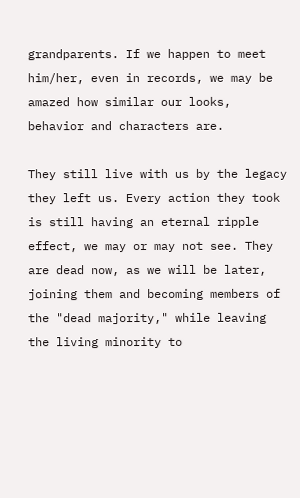grandparents. If we happen to meet him/her, even in records, we may be amazed how similar our looks, behavior and characters are.

They still live with us by the legacy they left us. Every action they took is still having an eternal ripple effect, we may or may not see. They are dead now, as we will be later, joining them and becoming members of the "dead majority," while leaving the living minority to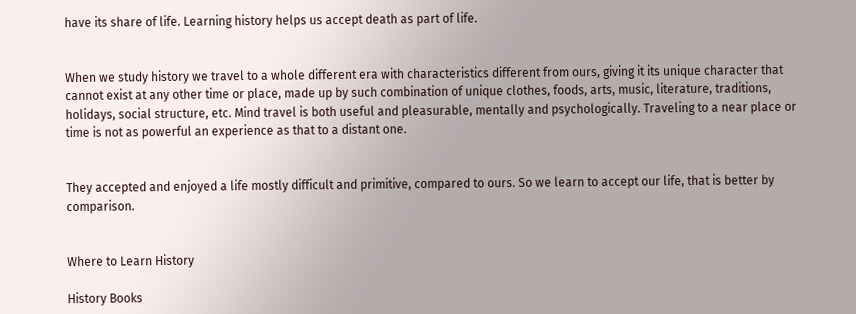have its share of life. Learning history helps us accept death as part of life.


When we study history we travel to a whole different era with characteristics different from ours, giving it its unique character that cannot exist at any other time or place, made up by such combination of unique clothes, foods, arts, music, literature, traditions, holidays, social structure, etc. Mind travel is both useful and pleasurable, mentally and psychologically. Traveling to a near place or time is not as powerful an experience as that to a distant one.


They accepted and enjoyed a life mostly difficult and primitive, compared to ours. So we learn to accept our life, that is better by comparison.


Where to Learn History

History Books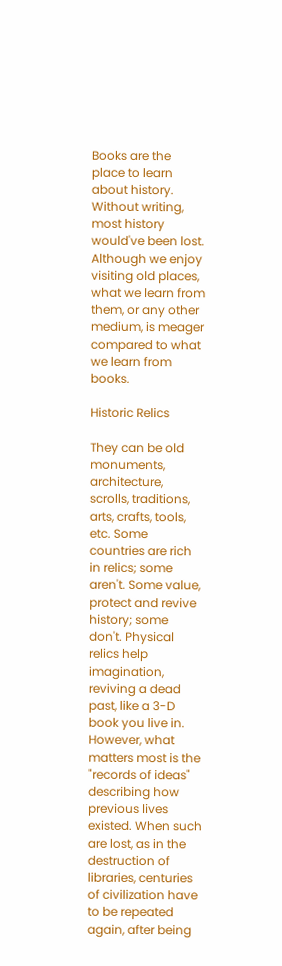Books are the place to learn about history. Without writing, most history would've been lost. Although we enjoy visiting old places, what we learn from them, or any other medium, is meager compared to what we learn from books.

Historic Relics

They can be old monuments, architecture, scrolls, traditions, arts, crafts, tools, etc. Some countries are rich in relics; some aren't. Some value, protect and revive history; some don't. Physical relics help imagination, reviving a dead past, like a 3-D book you live in. However, what matters most is the "records of ideas" describing how previous lives existed. When such are lost, as in the destruction of libraries, centuries of civilization have to be repeated again, after being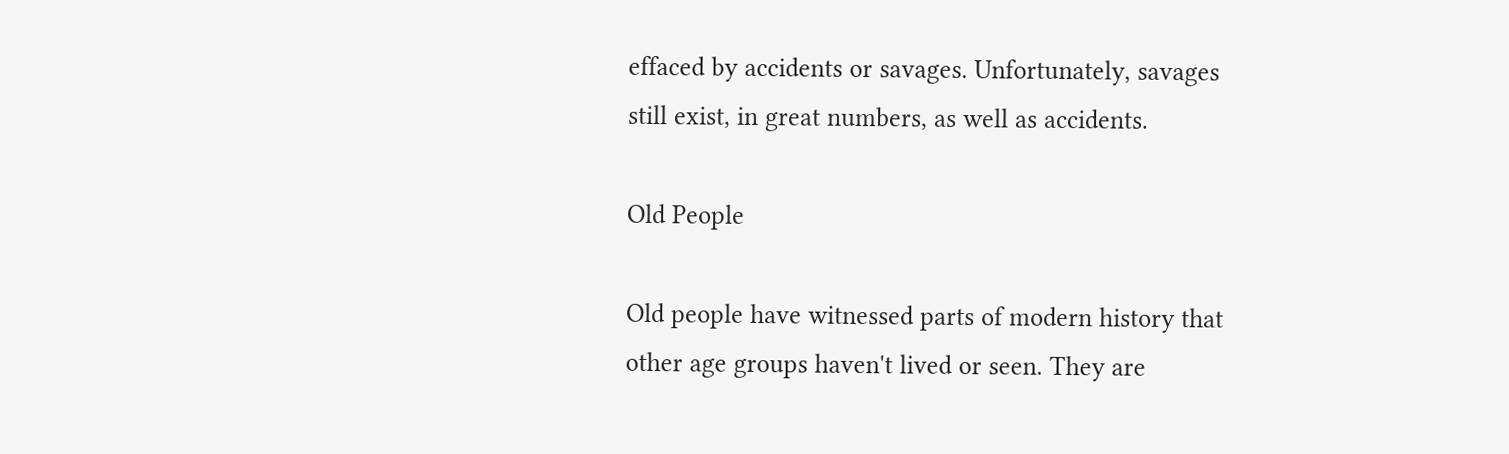effaced by accidents or savages. Unfortunately, savages still exist, in great numbers, as well as accidents.

Old People

Old people have witnessed parts of modern history that other age groups haven't lived or seen. They are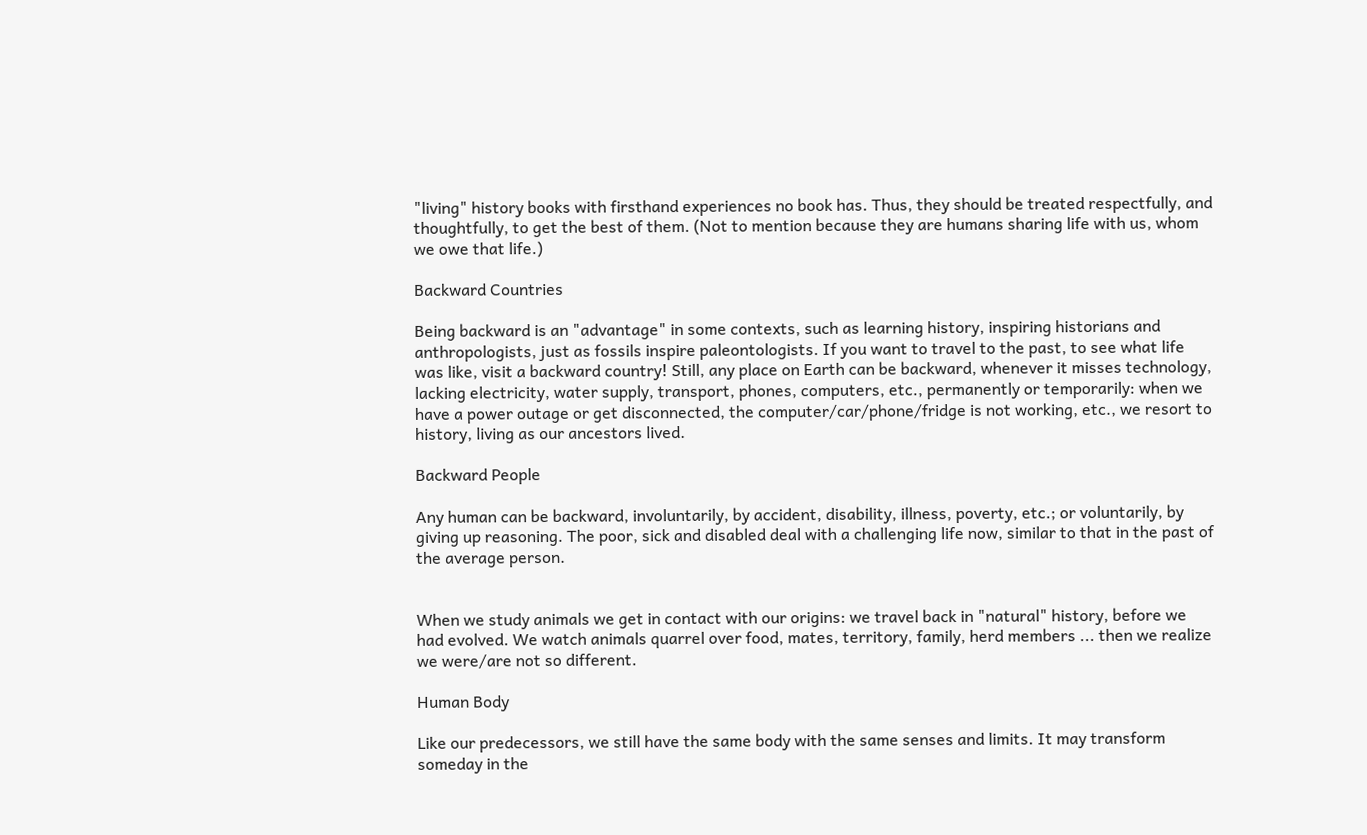"living" history books with firsthand experiences no book has. Thus, they should be treated respectfully, and thoughtfully, to get the best of them. (Not to mention because they are humans sharing life with us, whom we owe that life.)

Backward Countries

Being backward is an "advantage" in some contexts, such as learning history, inspiring historians and anthropologists, just as fossils inspire paleontologists. If you want to travel to the past, to see what life was like, visit a backward country! Still, any place on Earth can be backward, whenever it misses technology, lacking electricity, water supply, transport, phones, computers, etc., permanently or temporarily: when we have a power outage or get disconnected, the computer/car/phone/fridge is not working, etc., we resort to history, living as our ancestors lived.

Backward People

Any human can be backward, involuntarily, by accident, disability, illness, poverty, etc.; or voluntarily, by giving up reasoning. The poor, sick and disabled deal with a challenging life now, similar to that in the past of the average person.


When we study animals we get in contact with our origins: we travel back in "natural" history, before we had evolved. We watch animals quarrel over food, mates, territory, family, herd members ... then we realize we were/are not so different.

Human Body

Like our predecessors, we still have the same body with the same senses and limits. It may transform someday in the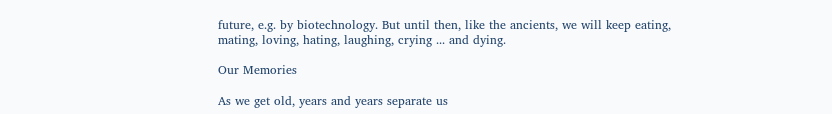future, e.g. by biotechnology. But until then, like the ancients, we will keep eating, mating, loving, hating, laughing, crying ... and dying.

Our Memories

As we get old, years and years separate us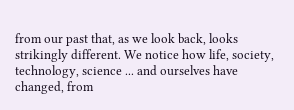from our past that, as we look back, looks strikingly different. We notice how life, society, technology, science ... and ourselves have changed, from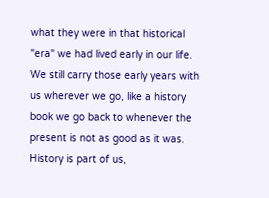what they were in that historical "era" we had lived early in our life. We still carry those early years with us wherever we go, like a history book we go back to whenever the present is not as good as it was. History is part of us,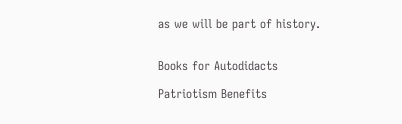as we will be part of history.


Books for Autodidacts

Patriotism Benefits